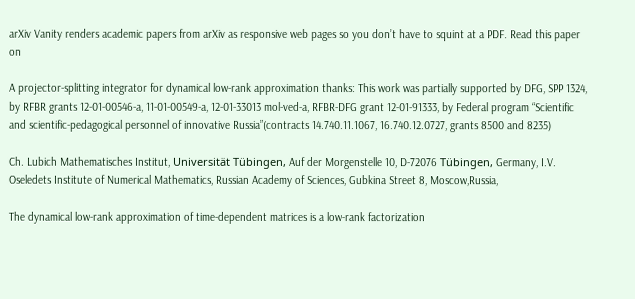arXiv Vanity renders academic papers from arXiv as responsive web pages so you don’t have to squint at a PDF. Read this paper on

A projector-splitting integrator for dynamical low-rank approximation thanks: This work was partially supported by DFG, SPP 1324, by RFBR grants 12-01-00546-a, 11-01-00549-a, 12-01-33013 mol-ved-a, RFBR-DFG grant 12-01-91333, by Federal program “Scientific and scientific-pedagogical personnel of innovative Russia”(contracts 14.740.11.1067, 16.740.12.0727, grants 8500 and 8235)

Ch. Lubich Mathematisches Institut, Universität Tübingen, Auf der Morgenstelle 10, D-72076 Tübingen, Germany, I.V. Oseledets Institute of Numerical Mathematics, Russian Academy of Sciences, Gubkina Street 8, Moscow,Russia,

The dynamical low-rank approximation of time-dependent matrices is a low-rank factorization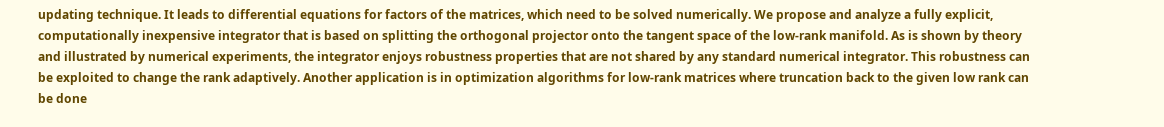updating technique. It leads to differential equations for factors of the matrices, which need to be solved numerically. We propose and analyze a fully explicit, computationally inexpensive integrator that is based on splitting the orthogonal projector onto the tangent space of the low-rank manifold. As is shown by theory and illustrated by numerical experiments, the integrator enjoys robustness properties that are not shared by any standard numerical integrator. This robustness can be exploited to change the rank adaptively. Another application is in optimization algorithms for low-rank matrices where truncation back to the given low rank can be done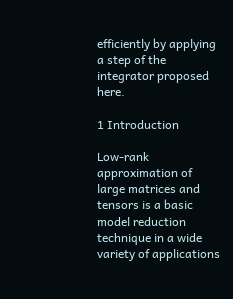efficiently by applying a step of the integrator proposed here.

1 Introduction

Low-rank approximation of large matrices and tensors is a basic model reduction technique in a wide variety of applications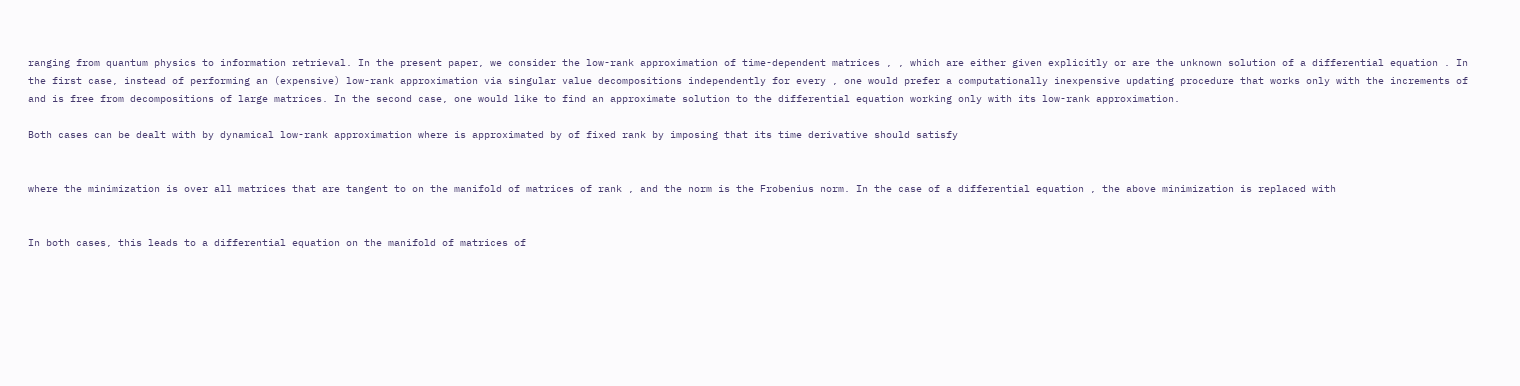ranging from quantum physics to information retrieval. In the present paper, we consider the low-rank approximation of time-dependent matrices , , which are either given explicitly or are the unknown solution of a differential equation . In the first case, instead of performing an (expensive) low-rank approximation via singular value decompositions independently for every , one would prefer a computationally inexpensive updating procedure that works only with the increments of and is free from decompositions of large matrices. In the second case, one would like to find an approximate solution to the differential equation working only with its low-rank approximation.

Both cases can be dealt with by dynamical low-rank approximation where is approximated by of fixed rank by imposing that its time derivative should satisfy


where the minimization is over all matrices that are tangent to on the manifold of matrices of rank , and the norm is the Frobenius norm. In the case of a differential equation , the above minimization is replaced with


In both cases, this leads to a differential equation on the manifold of matrices of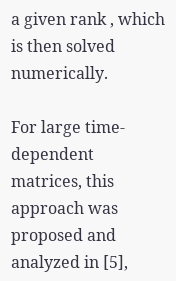a given rank , which is then solved numerically.

For large time-dependent matrices, this approach was proposed and analyzed in [5],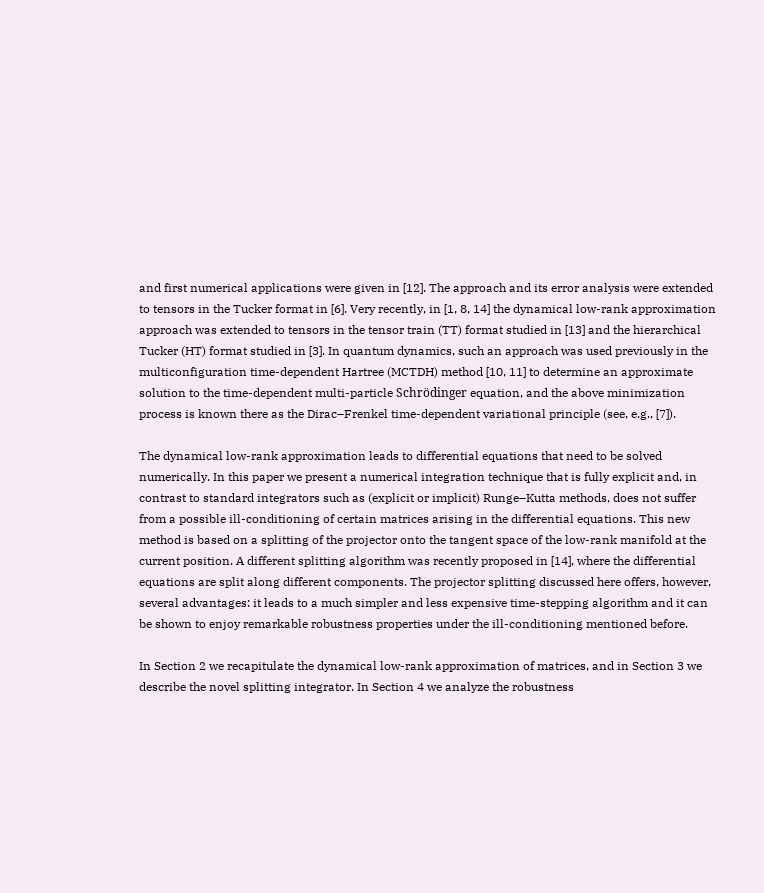and first numerical applications were given in [12]. The approach and its error analysis were extended to tensors in the Tucker format in [6]. Very recently, in [1, 8, 14] the dynamical low-rank approximation approach was extended to tensors in the tensor train (TT) format studied in [13] and the hierarchical Tucker (HT) format studied in [3]. In quantum dynamics, such an approach was used previously in the multiconfiguration time-dependent Hartree (MCTDH) method [10, 11] to determine an approximate solution to the time-dependent multi-particle Schrödinger equation, and the above minimization process is known there as the Dirac–Frenkel time-dependent variational principle (see, e.g., [7]).

The dynamical low-rank approximation leads to differential equations that need to be solved numerically. In this paper we present a numerical integration technique that is fully explicit and, in contrast to standard integrators such as (explicit or implicit) Runge–Kutta methods, does not suffer from a possible ill-conditioning of certain matrices arising in the differential equations. This new method is based on a splitting of the projector onto the tangent space of the low-rank manifold at the current position. A different splitting algorithm was recently proposed in [14], where the differential equations are split along different components. The projector splitting discussed here offers, however, several advantages: it leads to a much simpler and less expensive time-stepping algorithm and it can be shown to enjoy remarkable robustness properties under the ill-conditioning mentioned before.

In Section 2 we recapitulate the dynamical low-rank approximation of matrices, and in Section 3 we describe the novel splitting integrator. In Section 4 we analyze the robustness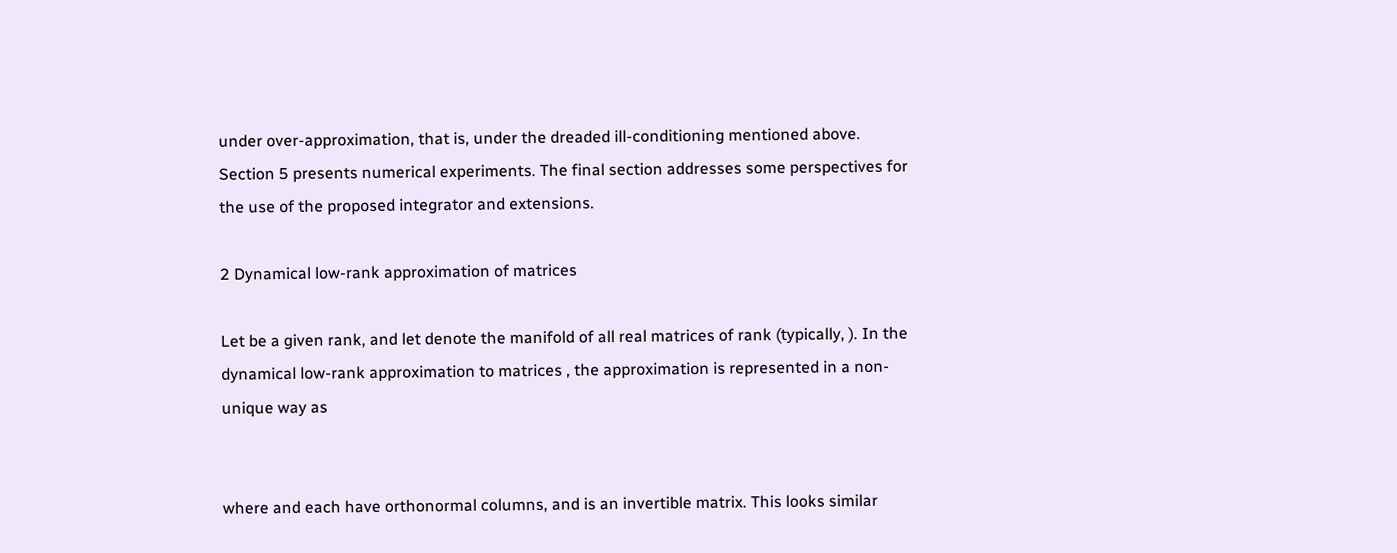under over-approximation, that is, under the dreaded ill-conditioning mentioned above. Section 5 presents numerical experiments. The final section addresses some perspectives for the use of the proposed integrator and extensions.

2 Dynamical low-rank approximation of matrices

Let be a given rank, and let denote the manifold of all real matrices of rank (typically, ). In the dynamical low-rank approximation to matrices , the approximation is represented in a non-unique way as


where and each have orthonormal columns, and is an invertible matrix. This looks similar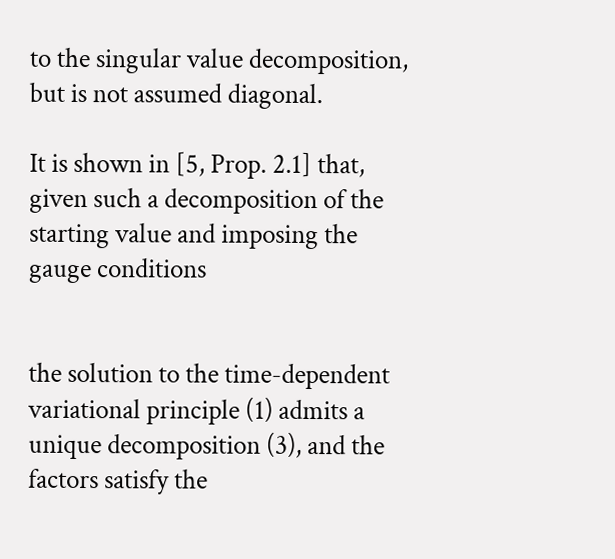to the singular value decomposition, but is not assumed diagonal.

It is shown in [5, Prop. 2.1] that, given such a decomposition of the starting value and imposing the gauge conditions


the solution to the time-dependent variational principle (1) admits a unique decomposition (3), and the factors satisfy the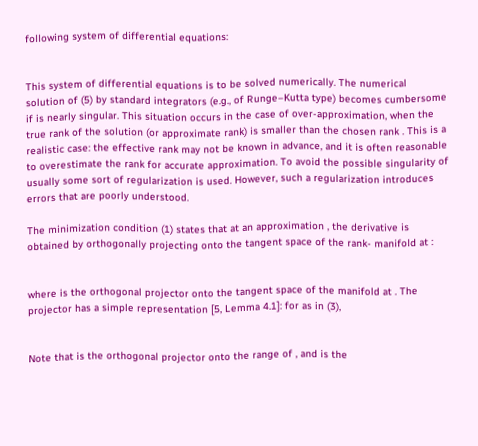following system of differential equations:


This system of differential equations is to be solved numerically. The numerical solution of (5) by standard integrators (e.g., of Runge–Kutta type) becomes cumbersome if is nearly singular. This situation occurs in the case of over-approximation, when the true rank of the solution (or approximate rank) is smaller than the chosen rank . This is a realistic case: the effective rank may not be known in advance, and it is often reasonable to overestimate the rank for accurate approximation. To avoid the possible singularity of usually some sort of regularization is used. However, such a regularization introduces errors that are poorly understood.

The minimization condition (1) states that at an approximation , the derivative is obtained by orthogonally projecting onto the tangent space of the rank- manifold at :


where is the orthogonal projector onto the tangent space of the manifold at . The projector has a simple representation [5, Lemma 4.1]: for as in (3),


Note that is the orthogonal projector onto the range of , and is the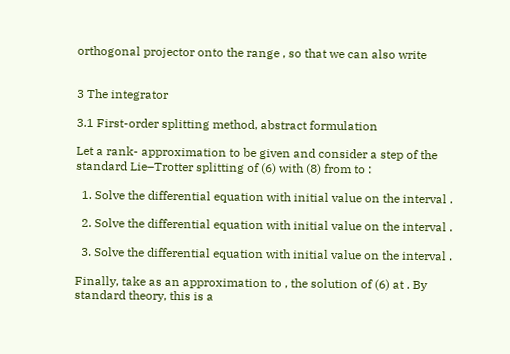orthogonal projector onto the range , so that we can also write


3 The integrator

3.1 First-order splitting method, abstract formulation

Let a rank- approximation to be given and consider a step of the standard Lie–Trotter splitting of (6) with (8) from to :

  1. Solve the differential equation with initial value on the interval .

  2. Solve the differential equation with initial value on the interval .

  3. Solve the differential equation with initial value on the interval .

Finally, take as an approximation to , the solution of (6) at . By standard theory, this is a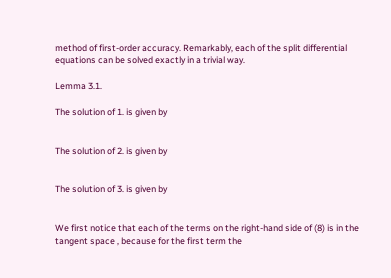method of first-order accuracy. Remarkably, each of the split differential equations can be solved exactly in a trivial way.

Lemma 3.1.

The solution of 1. is given by


The solution of 2. is given by


The solution of 3. is given by


We first notice that each of the terms on the right-hand side of (8) is in the tangent space , because for the first term the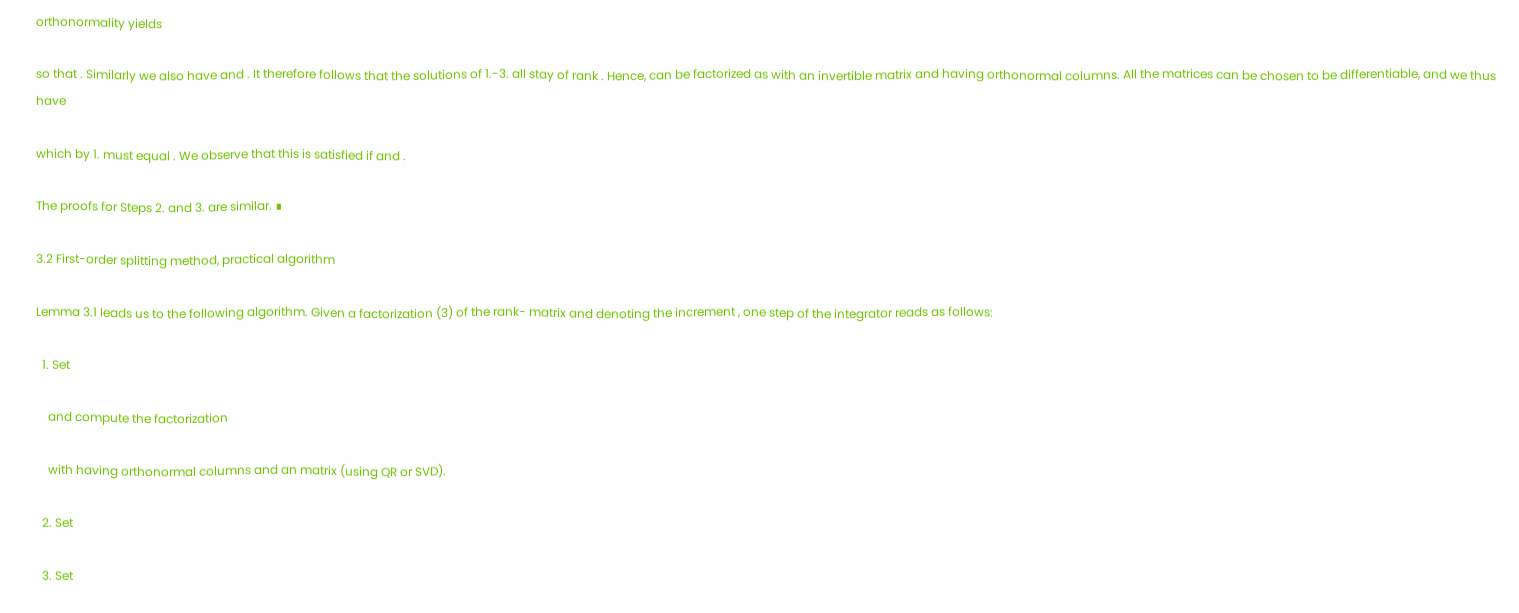orthonormality yields

so that . Similarly we also have and . It therefore follows that the solutions of 1.-3. all stay of rank . Hence, can be factorized as with an invertible matrix and having orthonormal columns. All the matrices can be chosen to be differentiable, and we thus have

which by 1. must equal . We observe that this is satisfied if and .

The proofs for Steps 2. and 3. are similar. ∎

3.2 First-order splitting method, practical algorithm

Lemma 3.1 leads us to the following algorithm. Given a factorization (3) of the rank- matrix and denoting the increment , one step of the integrator reads as follows:

  1. Set

    and compute the factorization

    with having orthonormal columns and an matrix (using QR or SVD).

  2. Set

  3. Set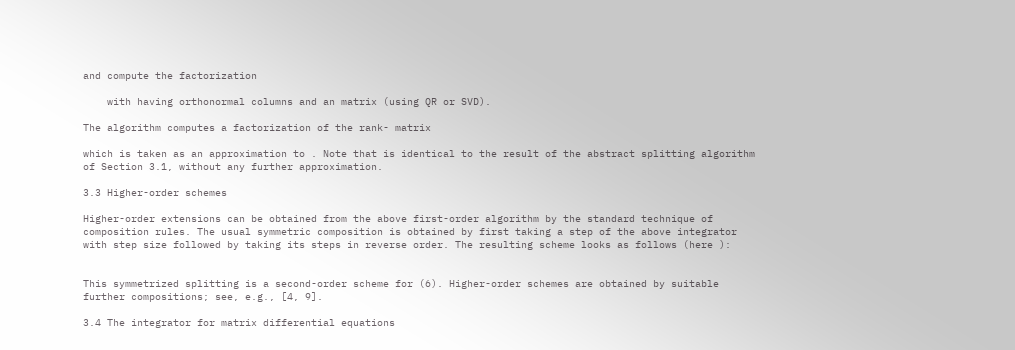and compute the factorization

    with having orthonormal columns and an matrix (using QR or SVD).

The algorithm computes a factorization of the rank- matrix

which is taken as an approximation to . Note that is identical to the result of the abstract splitting algorithm of Section 3.1, without any further approximation.

3.3 Higher-order schemes

Higher-order extensions can be obtained from the above first-order algorithm by the standard technique of composition rules. The usual symmetric composition is obtained by first taking a step of the above integrator with step size followed by taking its steps in reverse order. The resulting scheme looks as follows (here ):


This symmetrized splitting is a second-order scheme for (6). Higher-order schemes are obtained by suitable further compositions; see, e.g., [4, 9].

3.4 The integrator for matrix differential equations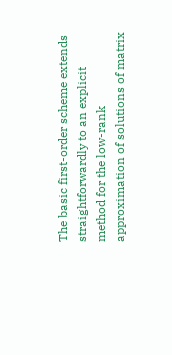The basic first-order scheme extends straightforwardly to an explicit method for the low-rank approximation of solutions of matrix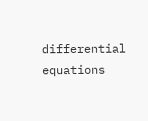differential equations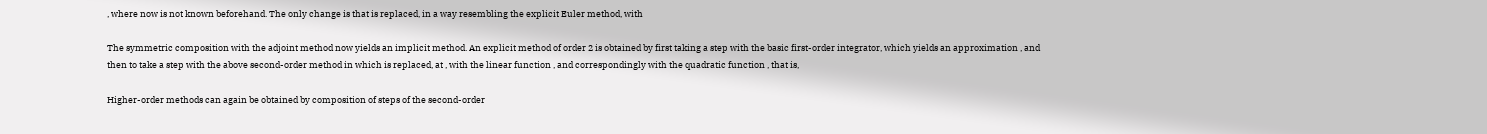, where now is not known beforehand. The only change is that is replaced, in a way resembling the explicit Euler method, with

The symmetric composition with the adjoint method now yields an implicit method. An explicit method of order 2 is obtained by first taking a step with the basic first-order integrator, which yields an approximation , and then to take a step with the above second-order method in which is replaced, at , with the linear function , and correspondingly with the quadratic function , that is,

Higher-order methods can again be obtained by composition of steps of the second-order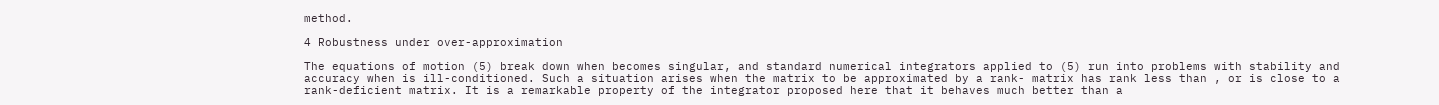method.

4 Robustness under over-approximation

The equations of motion (5) break down when becomes singular, and standard numerical integrators applied to (5) run into problems with stability and accuracy when is ill-conditioned. Such a situation arises when the matrix to be approximated by a rank- matrix has rank less than , or is close to a rank-deficient matrix. It is a remarkable property of the integrator proposed here that it behaves much better than a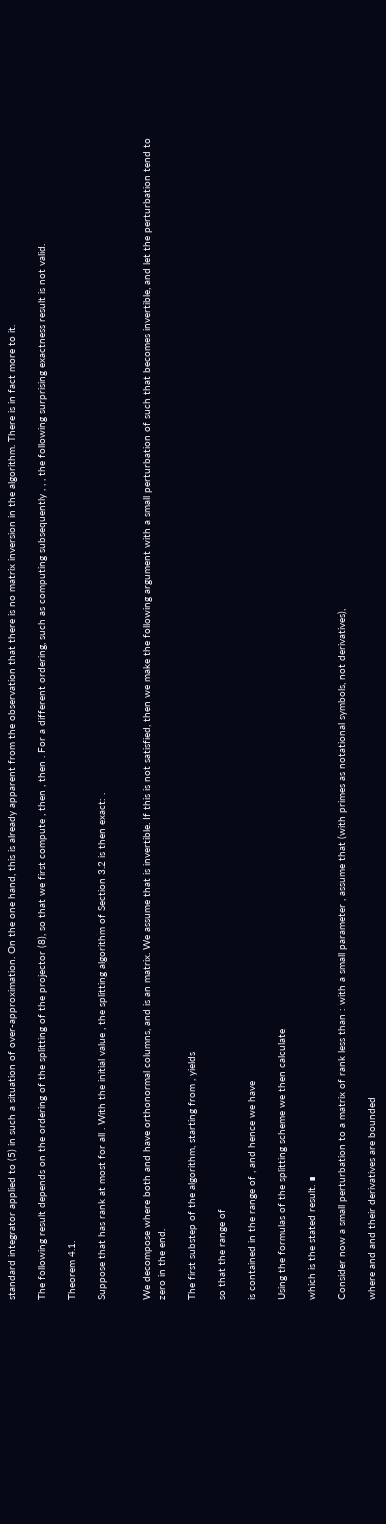standard integrator applied to (5) in such a situation of over-approximation. On the one hand, this is already apparent from the observation that there is no matrix inversion in the algorithm. There is in fact more to it.

The following result depends on the ordering of the splitting of the projector (8), so that we first compute , then , then . For a different ordering, such as computing subsequently , , , the following surprising exactness result is not valid.

Theorem 4.1.

Suppose that has rank at most for all . With the initial value , the splitting algorithm of Section 3.2 is then exact: .


We decompose where both and have orthonormal columns, and is an matrix. We assume that is invertible. If this is not satisfied, then we make the following argument with a small perturbation of such that becomes invertible, and let the perturbation tend to zero in the end.

The first substep of the algorithm, starting from , yields

so that the range of

is contained in the range of , and hence we have

Using the formulas of the splitting scheme we then calculate

which is the stated result. ∎

Consider now a small perturbation to a matrix of rank less than : with a small parameter , assume that (with primes as notational symbols, not derivatives),

where and and their derivatives are bounded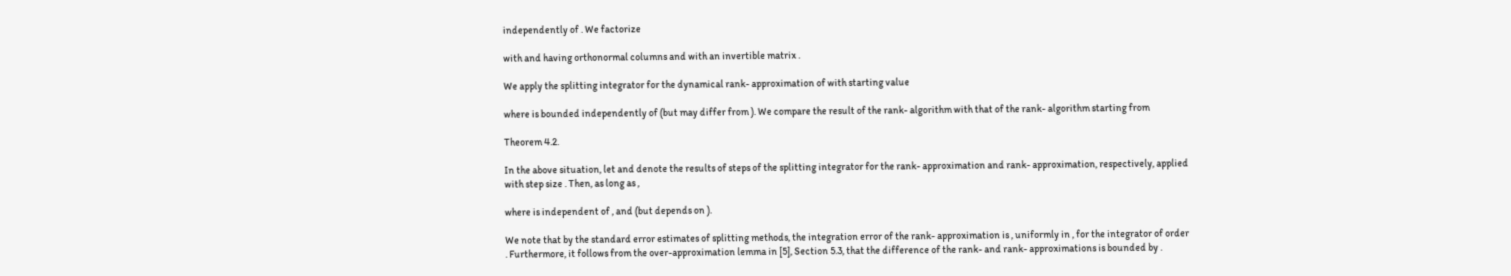independently of . We factorize

with and having orthonormal columns and with an invertible matrix .

We apply the splitting integrator for the dynamical rank- approximation of with starting value

where is bounded independently of (but may differ from ). We compare the result of the rank- algorithm with that of the rank- algorithm starting from

Theorem 4.2.

In the above situation, let and denote the results of steps of the splitting integrator for the rank- approximation and rank- approximation, respectively, applied with step size . Then, as long as ,

where is independent of , and (but depends on ).

We note that by the standard error estimates of splitting methods, the integration error of the rank- approximation is , uniformly in , for the integrator of order . Furthermore, it follows from the over-approximation lemma in [5], Section 5.3, that the difference of the rank- and rank- approximations is bounded by .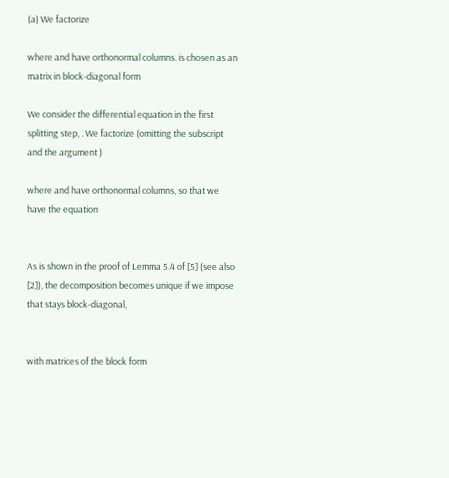(a) We factorize

where and have orthonormal columns. is chosen as an matrix in block-diagonal form

We consider the differential equation in the first splitting step, . We factorize (omitting the subscript and the argument )

where and have orthonormal columns, so that we have the equation


As is shown in the proof of Lemma 5.4 of [5] (see also [2]), the decomposition becomes unique if we impose that stays block-diagonal,


with matrices of the block form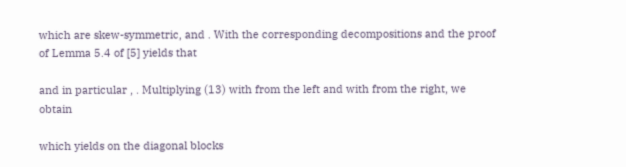which are skew-symmetric, and . With the corresponding decompositions and the proof of Lemma 5.4 of [5] yields that

and in particular , . Multiplying (13) with from the left and with from the right, we obtain

which yields on the diagonal blocks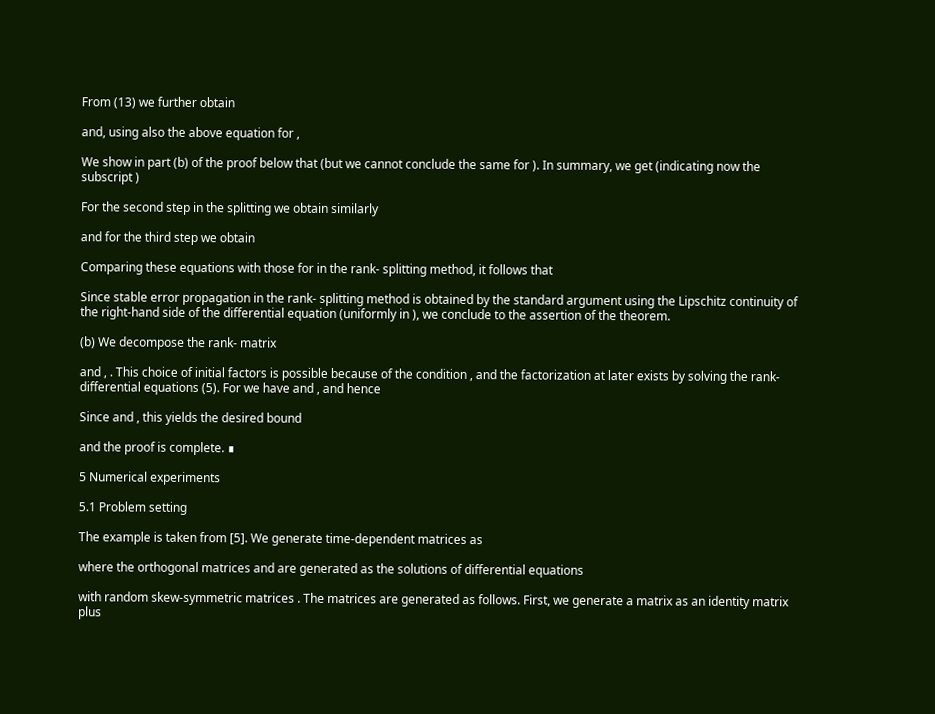From (13) we further obtain

and, using also the above equation for ,

We show in part (b) of the proof below that (but we cannot conclude the same for ). In summary, we get (indicating now the subscript )

For the second step in the splitting we obtain similarly

and for the third step we obtain

Comparing these equations with those for in the rank- splitting method, it follows that

Since stable error propagation in the rank- splitting method is obtained by the standard argument using the Lipschitz continuity of the right-hand side of the differential equation (uniformly in ), we conclude to the assertion of the theorem.

(b) We decompose the rank- matrix

and , . This choice of initial factors is possible because of the condition , and the factorization at later exists by solving the rank- differential equations (5). For we have and , and hence

Since and , this yields the desired bound

and the proof is complete. ∎

5 Numerical experiments

5.1 Problem setting

The example is taken from [5]. We generate time-dependent matrices as

where the orthogonal matrices and are generated as the solutions of differential equations

with random skew-symmetric matrices . The matrices are generated as follows. First, we generate a matrix as an identity matrix plus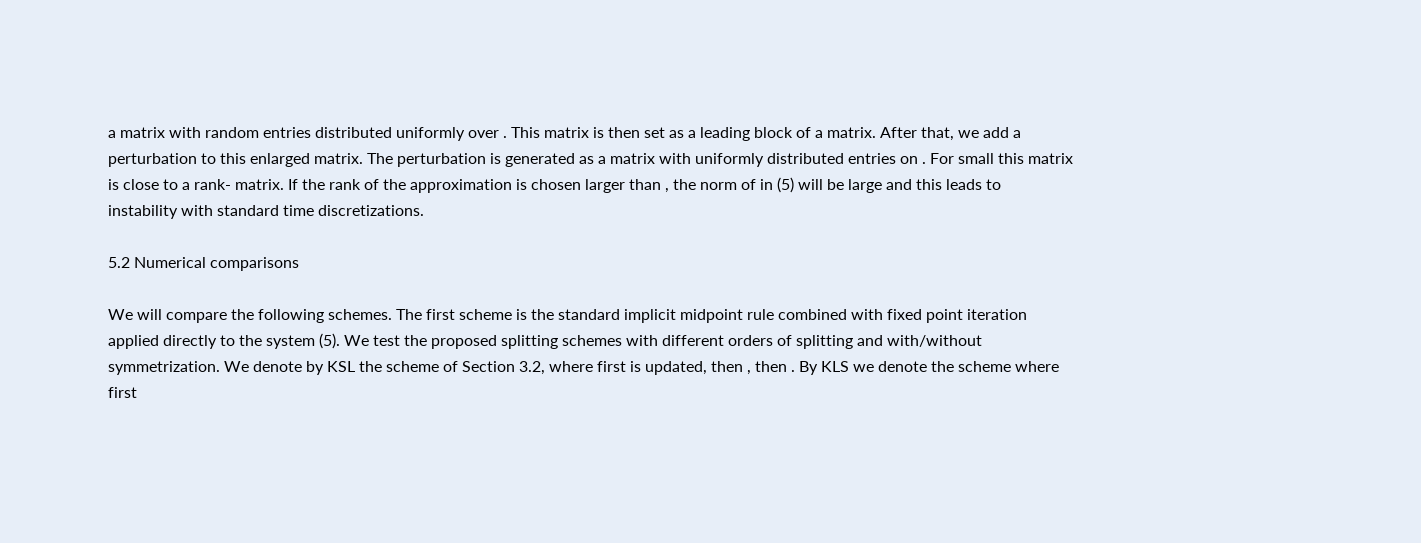a matrix with random entries distributed uniformly over . This matrix is then set as a leading block of a matrix. After that, we add a perturbation to this enlarged matrix. The perturbation is generated as a matrix with uniformly distributed entries on . For small this matrix is close to a rank- matrix. If the rank of the approximation is chosen larger than , the norm of in (5) will be large and this leads to instability with standard time discretizations.

5.2 Numerical comparisons

We will compare the following schemes. The first scheme is the standard implicit midpoint rule combined with fixed point iteration applied directly to the system (5). We test the proposed splitting schemes with different orders of splitting and with/without symmetrization. We denote by KSL the scheme of Section 3.2, where first is updated, then , then . By KLS we denote the scheme where first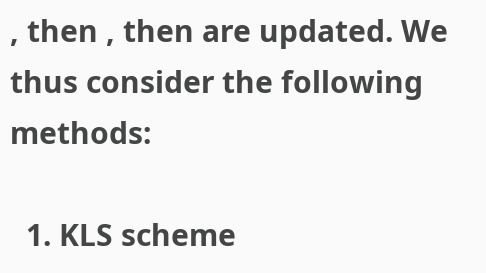, then , then are updated. We thus consider the following methods:

  1. KLS scheme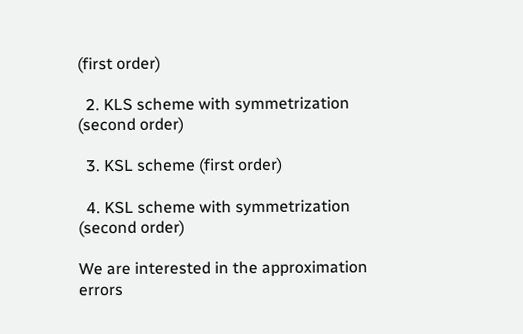(first order)

  2. KLS scheme with symmetrization (second order)

  3. KSL scheme (first order)

  4. KSL scheme with symmetrization (second order)

We are interested in the approximation errors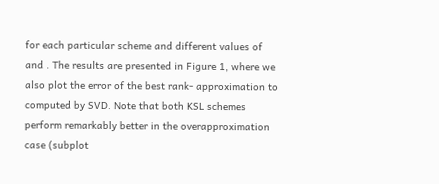for each particular scheme and different values of and . The results are presented in Figure 1, where we also plot the error of the best rank- approximation to computed by SVD. Note that both KSL schemes perform remarkably better in the overapproximation case (subplot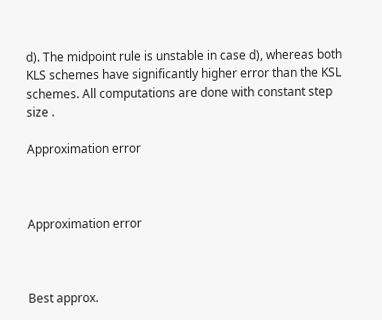d). The midpoint rule is unstable in case d), whereas both KLS schemes have significantly higher error than the KSL schemes. All computations are done with constant step size .

Approximation error



Approximation error



Best approx.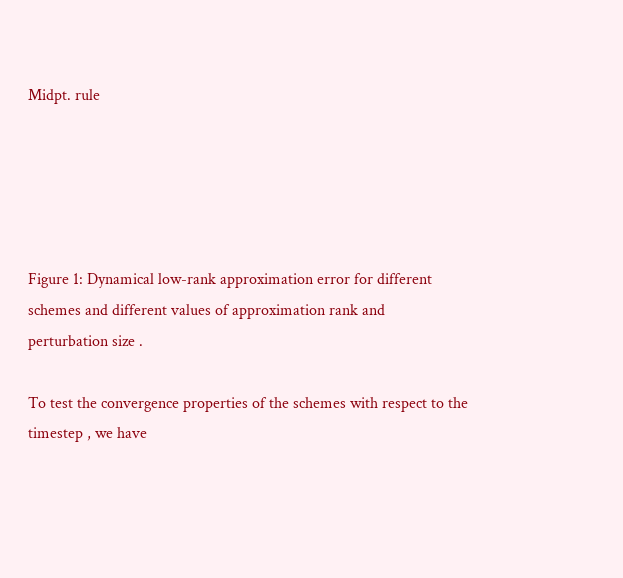Midpt. rule





Figure 1: Dynamical low-rank approximation error for different schemes and different values of approximation rank and perturbation size .

To test the convergence properties of the schemes with respect to the timestep , we have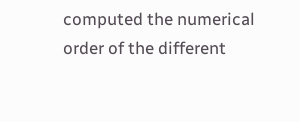computed the numerical order of the different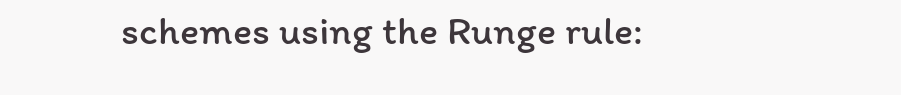schemes using the Runge rule: